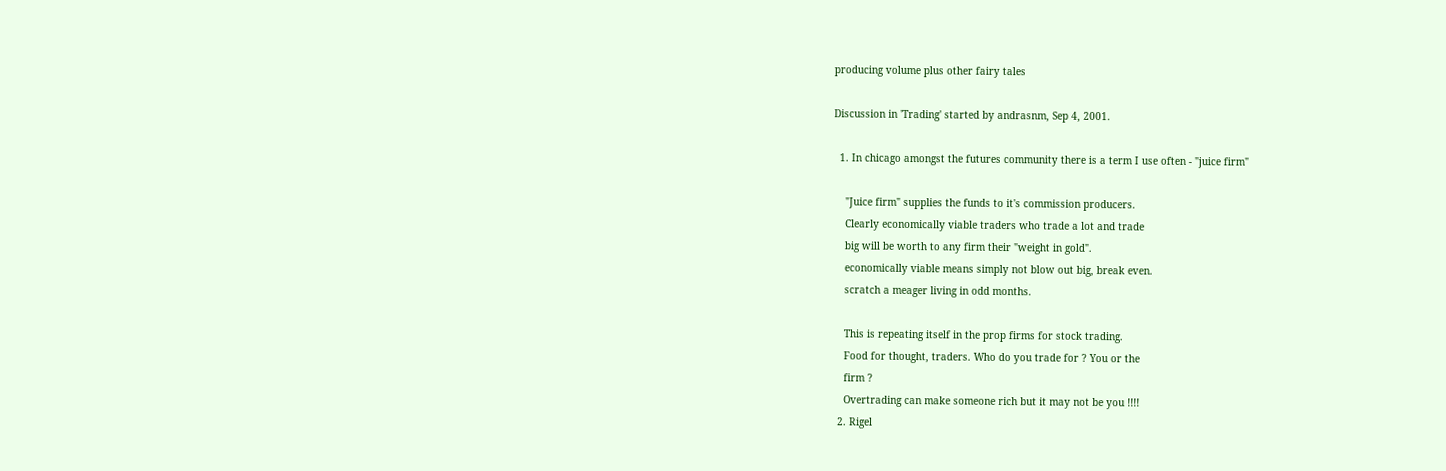producing volume plus other fairy tales

Discussion in 'Trading' started by andrasnm, Sep 4, 2001.

  1. In chicago amongst the futures community there is a term I use often - "juice firm"

    "Juice firm" supplies the funds to it's commission producers.
    Clearly economically viable traders who trade a lot and trade
    big will be worth to any firm their "weight in gold".
    economically viable means simply not blow out big, break even.
    scratch a meager living in odd months.

    This is repeating itself in the prop firms for stock trading.
    Food for thought, traders. Who do you trade for ? You or the
    firm ?
    Overtrading can make someone rich but it may not be you !!!!
  2. Rigel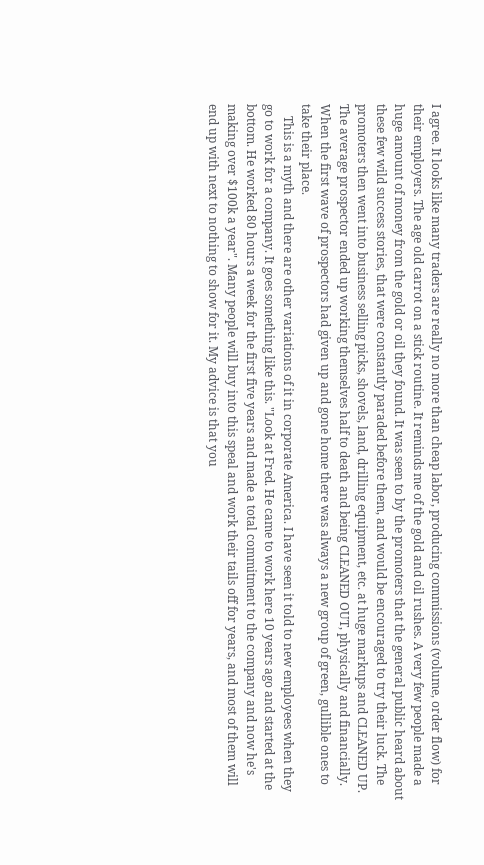I agree. It looks like many traders are really no more than cheap labor, producing commissions (volume, order flow) for their employers. The age old carrot on a stick routine. It reminds me of the gold and oil rushes. A very few people made a huge amount of money from the gold or oil they found. It was seen to by the promoters that the general public heard about these few wild success stories, that were constantly paraded before them, and would be encouraged to try their luck. The promoters then went into business selling picks, shovels, land, drilling equipment, etc. at huge markups and CLEANED UP. The average prospector ended up working themselves half to death and being CLEANED OUT, physically and financially. When the first wave of prospectors had given up and gone home there was always a new group of green, gullible ones to take their place.
    This is a myth and there are other variations of it in corporate America. I have seen it told to new employees when they go to work for a company. It goes something like this. "Look at Fred. He came to work here 10 years ago and started at the bottom. He worked 80 hours a week for the first five years and made a total commitment to the company and now he's making over $100k a year". Many people will buy into this speal and work their tails off for years, and most of them will end up with next to nothing to show for it. My advice is that you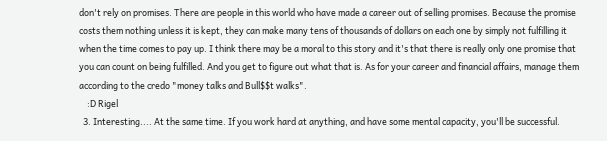don't rely on promises. There are people in this world who have made a career out of selling promises. Because the promise costs them nothing unless it is kept, they can make many tens of thousands of dollars on each one by simply not fulfilling it when the time comes to pay up. I think there may be a moral to this story and it's that there is really only one promise that you can count on being fulfilled. And you get to figure out what that is. As for your career and financial affairs, manage them according to the credo "money talks and Bull$$t walks".
    :D Rigel
  3. Interesting.... At the same time. If you work hard at anything, and have some mental capacity, you'll be successful.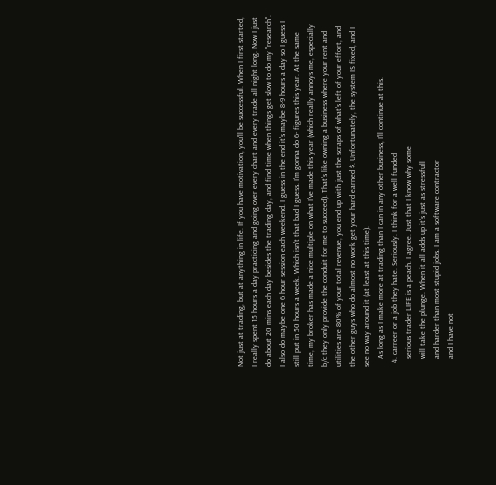Not just at trading, but at anything in life. If you have motivation, you'll be successful. When I first started, I really spent 15 hours a day practicing and going over every chart and every trade all night long. Now I just do about 20 mins each day besides the trading day, and find time when things get slow to do my "research". I also do maybe one 6 hour session each weekend. I guess in the end it's maybe 8-9 hours a day so I guess I still put in 50 hours a week. Which isn't that bad I guess. I'm gonna do 6- figures this year. At the same time, my broker has made a nice multiple on what I've made this year (which really annoys me, especially b/c they only provide the conduit for me to succeed). That's like owning a business where your rent and utilities are 80% of your total revenue, you end up with just the scraps of what's left of your effort, and the other guys who do almost no work get your hard earned $. Unfortunately, the system IS fixed, and I see no way around it (at least at this time).
    As long as I make more at trading than I can in any other business, I'll continue at this.
  4. carreer or a job they hate. Seriously. I think for a well funded
    serious trader LIFE is a peach. I agree. Just that I know why some
    will take the plunge. When it all adds up it's just as stressfull
    and harder than most stupid jobs. I am a software contractor
    and I have not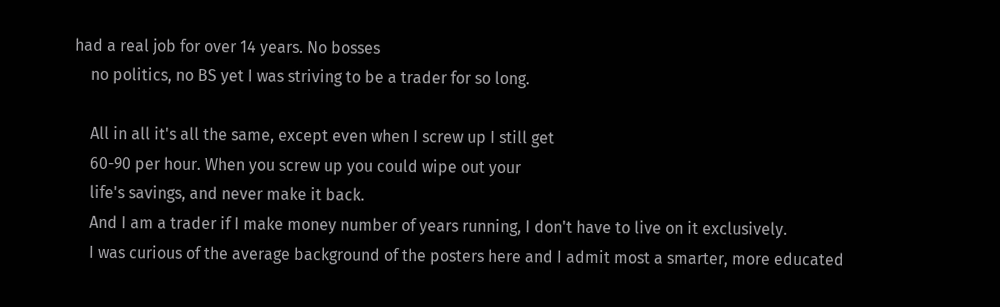had a real job for over 14 years. No bosses
    no politics, no BS yet I was striving to be a trader for so long.

    All in all it's all the same, except even when I screw up I still get
    60-90 per hour. When you screw up you could wipe out your
    life's savings, and never make it back.
    And I am a trader if I make money number of years running, I don't have to live on it exclusively.
    I was curious of the average background of the posters here and I admit most a smarter, more educated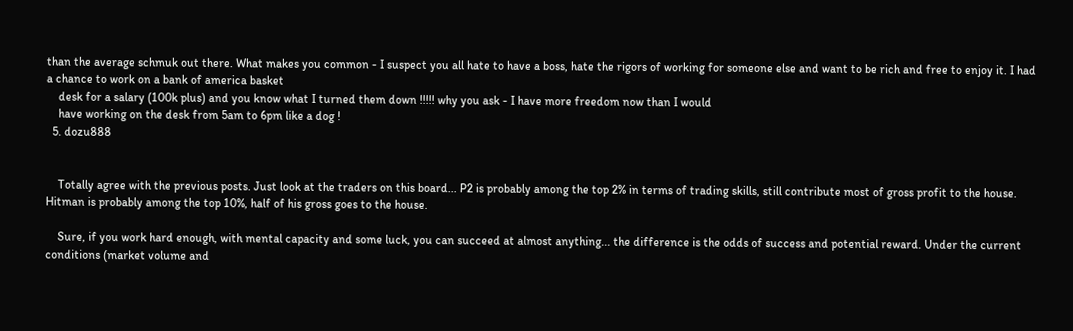than the average schmuk out there. What makes you common - I suspect you all hate to have a boss, hate the rigors of working for someone else and want to be rich and free to enjoy it. I had a chance to work on a bank of america basket
    desk for a salary (100k plus) and you know what I turned them down !!!!! why you ask - I have more freedom now than I would
    have working on the desk from 5am to 6pm like a dog !
  5. dozu888


    Totally agree with the previous posts. Just look at the traders on this board... P2 is probably among the top 2% in terms of trading skills, still contribute most of gross profit to the house. Hitman is probably among the top 10%, half of his gross goes to the house.

    Sure, if you work hard enough, with mental capacity and some luck, you can succeed at almost anything... the difference is the odds of success and potential reward. Under the current conditions (market volume and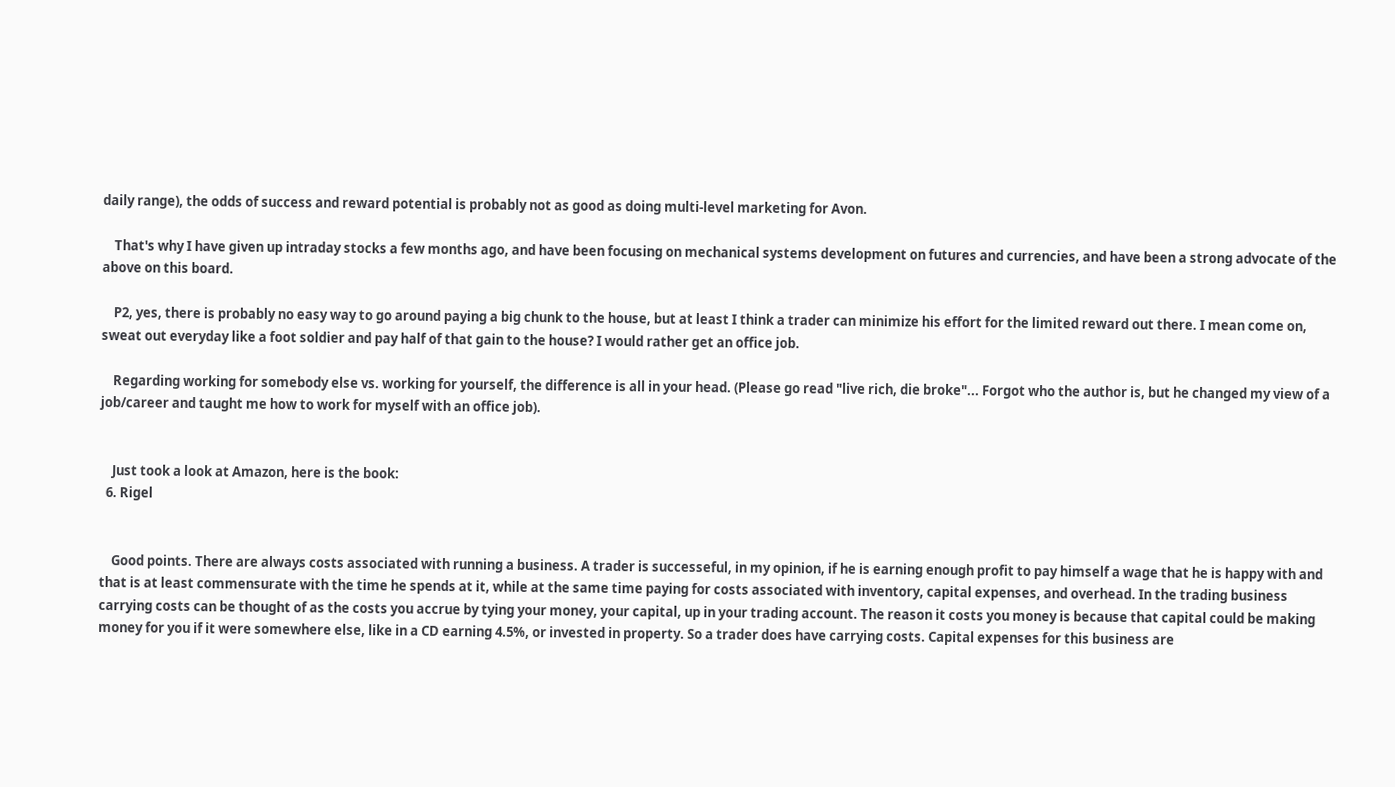daily range), the odds of success and reward potential is probably not as good as doing multi-level marketing for Avon.

    That's why I have given up intraday stocks a few months ago, and have been focusing on mechanical systems development on futures and currencies, and have been a strong advocate of the above on this board.

    P2, yes, there is probably no easy way to go around paying a big chunk to the house, but at least I think a trader can minimize his effort for the limited reward out there. I mean come on, sweat out everyday like a foot soldier and pay half of that gain to the house? I would rather get an office job.

    Regarding working for somebody else vs. working for yourself, the difference is all in your head. (Please go read "live rich, die broke"... Forgot who the author is, but he changed my view of a job/career and taught me how to work for myself with an office job).


    Just took a look at Amazon, here is the book:
  6. Rigel


    Good points. There are always costs associated with running a business. A trader is successeful, in my opinion, if he is earning enough profit to pay himself a wage that he is happy with and that is at least commensurate with the time he spends at it, while at the same time paying for costs associated with inventory, capital expenses, and overhead. In the trading business carrying costs can be thought of as the costs you accrue by tying your money, your capital, up in your trading account. The reason it costs you money is because that capital could be making money for you if it were somewhere else, like in a CD earning 4.5%, or invested in property. So a trader does have carrying costs. Capital expenses for this business are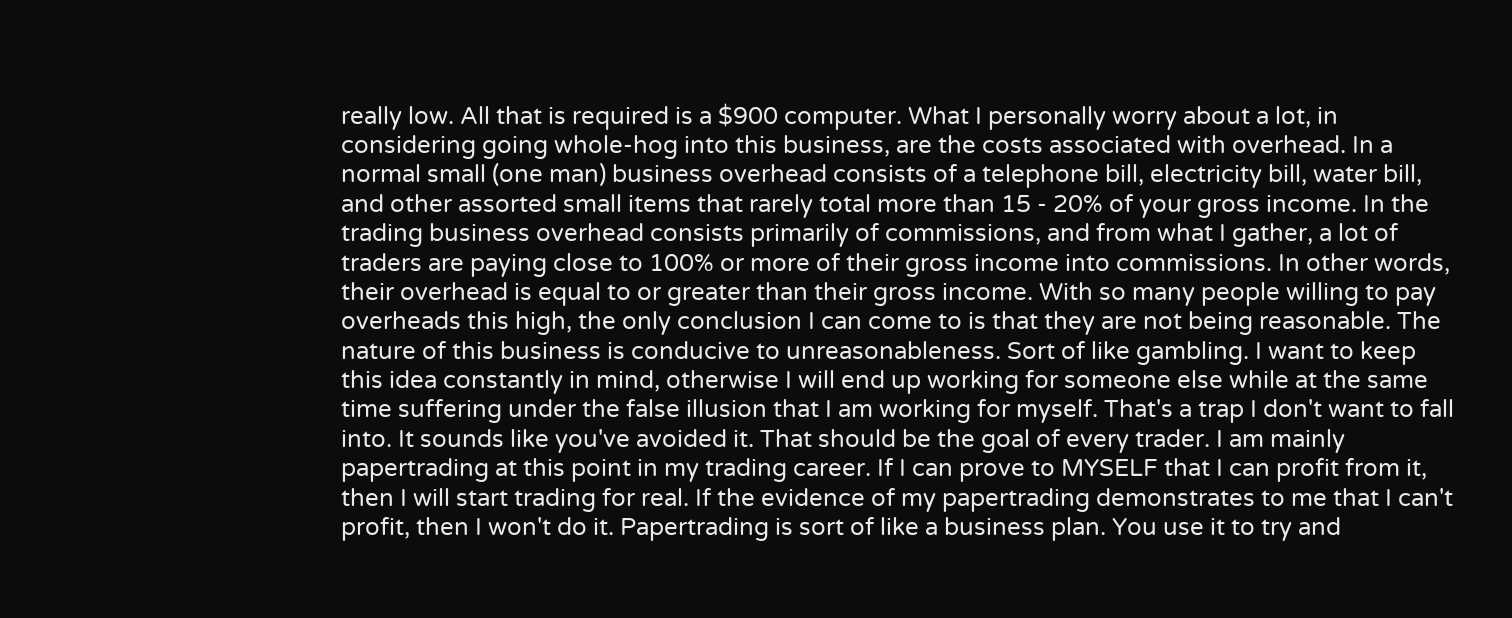really low. All that is required is a $900 computer. What I personally worry about a lot, in considering going whole-hog into this business, are the costs associated with overhead. In a normal small (one man) business overhead consists of a telephone bill, electricity bill, water bill, and other assorted small items that rarely total more than 15 - 20% of your gross income. In the trading business overhead consists primarily of commissions, and from what I gather, a lot of traders are paying close to 100% or more of their gross income into commissions. In other words, their overhead is equal to or greater than their gross income. With so many people willing to pay overheads this high, the only conclusion I can come to is that they are not being reasonable. The nature of this business is conducive to unreasonableness. Sort of like gambling. I want to keep this idea constantly in mind, otherwise I will end up working for someone else while at the same time suffering under the false illusion that I am working for myself. That's a trap I don't want to fall into. It sounds like you've avoided it. That should be the goal of every trader. I am mainly papertrading at this point in my trading career. If I can prove to MYSELF that I can profit from it, then I will start trading for real. If the evidence of my papertrading demonstrates to me that I can't profit, then I won't do it. Papertrading is sort of like a business plan. You use it to try and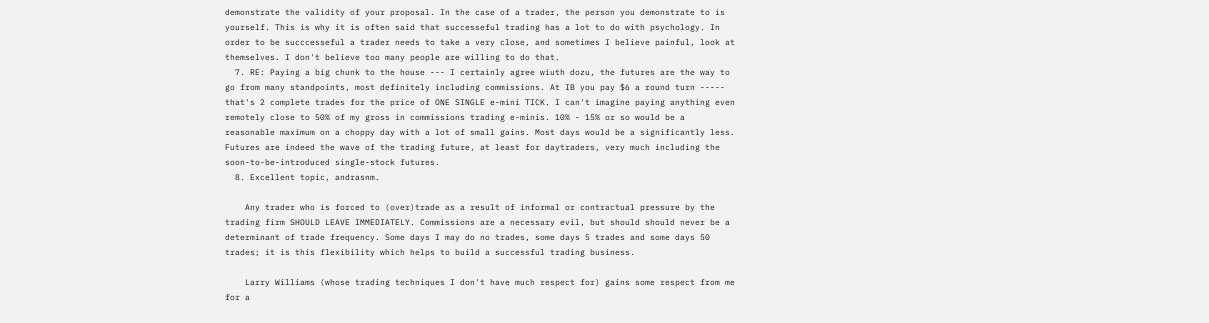demonstrate the validity of your proposal. In the case of a trader, the person you demonstrate to is yourself. This is why it is often said that successeful trading has a lot to do with psychology. In order to be succcesseful a trader needs to take a very close, and sometimes I believe painful, look at themselves. I don't believe too many people are willing to do that.
  7. RE: Paying a big chunk to the house --- I certainly agree wiuth dozu, the futures are the way to go from many standpoints, most definitely including commissions. At IB you pay $6 a round turn ----- that's 2 complete trades for the price of ONE SINGLE e-mini TICK. I can't imagine paying anything even remotely close to 50% of my gross in commissions trading e-minis. 10% - 15% or so would be a reasonable maximum on a choppy day with a lot of small gains. Most days would be a significantly less. Futures are indeed the wave of the trading future, at least for daytraders, very much including the soon-to-be-introduced single-stock futures.
  8. Excellent topic, andrasnm.

    Any trader who is forced to (over)trade as a result of informal or contractual pressure by the trading firm SHOULD LEAVE IMMEDIATELY. Commissions are a necessary evil, but should should never be a determinant of trade frequency. Some days I may do no trades, some days 5 trades and some days 50 trades; it is this flexibility which helps to build a successful trading business.

    Larry Williams (whose trading techniques I don't have much respect for) gains some respect from me for a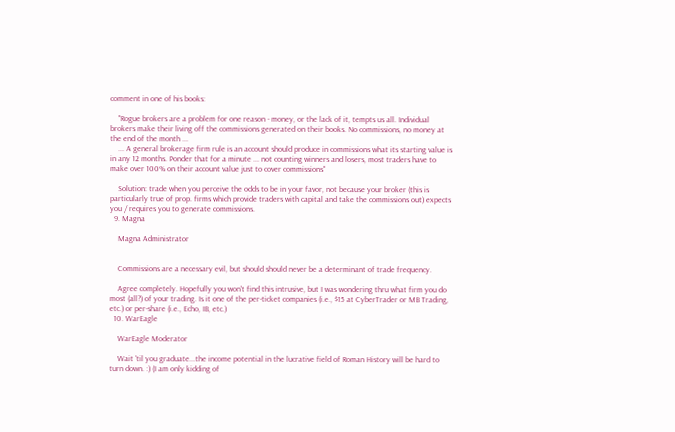comment in one of his books:

    "Rogue brokers are a problem for one reason - money, or the lack of it, tempts us all. Individual brokers make their living off the commissions generated on their books. No commissions, no money at the end of the month ...
    ... A general brokerage firm rule is an account should produce in commissions what its starting value is in any 12 months. Ponder that for a minute ... not counting winners and losers, most traders have to make over 100% on their account value just to cover commissions"

    Solution: trade when you perceive the odds to be in your favor, not because your broker (this is particularly true of prop. firms which provide traders with capital and take the commissions out) expects you / requires you to generate commissions.
  9. Magna

    Magna Administrator


    Commissions are a necessary evil, but should should never be a determinant of trade frequency.

    Agree completely. Hopefully you won't find this intrusive, but I was wondering thru what firm you do most (all?) of your trading. Is it one of the per-ticket companies (i.e., $15 at CyberTrader or MB Trading, etc.) or per-share (i.e., Echo, IB, etc.)
  10. WarEagle

    WarEagle Moderator

    Wait 'til you graduate...the income potential in the lucrative field of Roman History will be hard to turn down. :) (I am only kidding of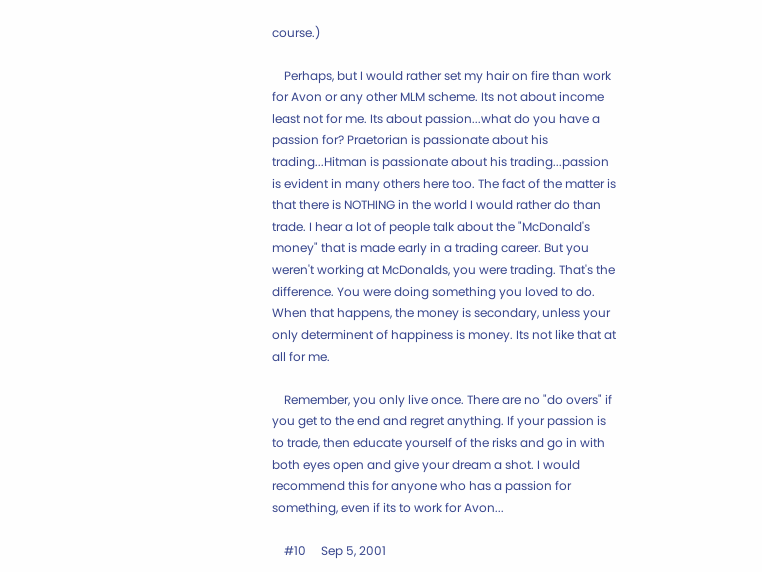course.)

    Perhaps, but I would rather set my hair on fire than work for Avon or any other MLM scheme. Its not about income least not for me. Its about passion...what do you have a passion for? Praetorian is passionate about his trading...Hitman is passionate about his trading...passion is evident in many others here too. The fact of the matter is that there is NOTHING in the world I would rather do than trade. I hear a lot of people talk about the "McDonald's money" that is made early in a trading career. But you weren't working at McDonalds, you were trading. That's the difference. You were doing something you loved to do. When that happens, the money is secondary, unless your only determinent of happiness is money. Its not like that at all for me.

    Remember, you only live once. There are no "do overs" if you get to the end and regret anything. If your passion is to trade, then educate yourself of the risks and go in with both eyes open and give your dream a shot. I would recommend this for anyone who has a passion for something, even if its to work for Avon...

    #10     Sep 5, 2001